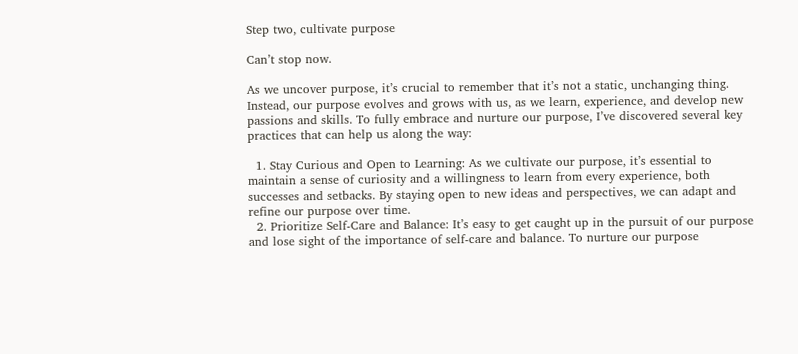Step two, cultivate purpose

Can’t stop now.

As we uncover purpose, it’s crucial to remember that it’s not a static, unchanging thing. Instead, our purpose evolves and grows with us, as we learn, experience, and develop new passions and skills. To fully embrace and nurture our purpose, I’ve discovered several key practices that can help us along the way:

  1. Stay Curious and Open to Learning: As we cultivate our purpose, it’s essential to maintain a sense of curiosity and a willingness to learn from every experience, both successes and setbacks. By staying open to new ideas and perspectives, we can adapt and refine our purpose over time.
  2. Prioritize Self-Care and Balance: It’s easy to get caught up in the pursuit of our purpose and lose sight of the importance of self-care and balance. To nurture our purpose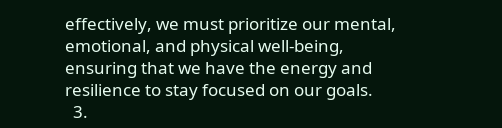effectively, we must prioritize our mental, emotional, and physical well-being, ensuring that we have the energy and resilience to stay focused on our goals.
  3.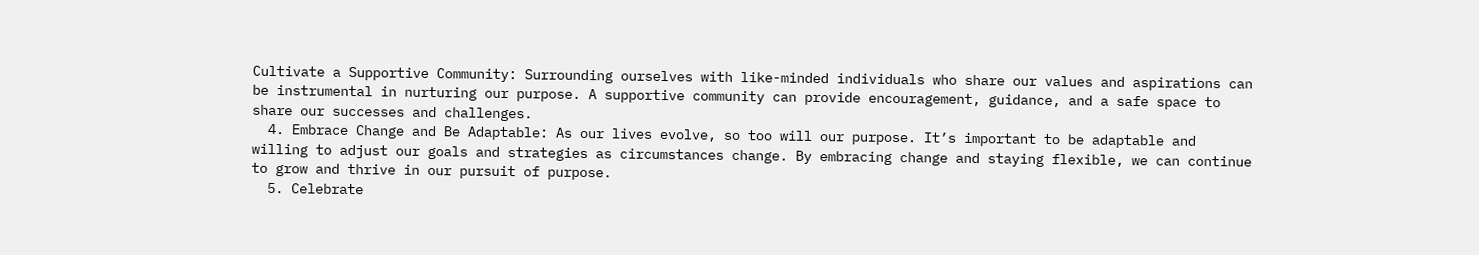Cultivate a Supportive Community: Surrounding ourselves with like-minded individuals who share our values and aspirations can be instrumental in nurturing our purpose. A supportive community can provide encouragement, guidance, and a safe space to share our successes and challenges.
  4. Embrace Change and Be Adaptable: As our lives evolve, so too will our purpose. It’s important to be adaptable and willing to adjust our goals and strategies as circumstances change. By embracing change and staying flexible, we can continue to grow and thrive in our pursuit of purpose.
  5. Celebrate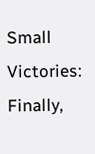Small Victories: Finally,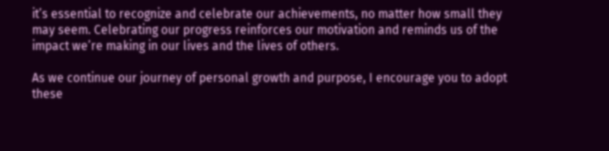it’s essential to recognize and celebrate our achievements, no matter how small they may seem. Celebrating our progress reinforces our motivation and reminds us of the impact we’re making in our lives and the lives of others.

As we continue our journey of personal growth and purpose, I encourage you to adopt these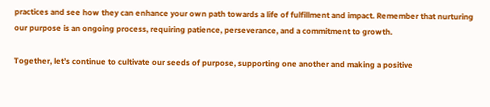practices and see how they can enhance your own path towards a life of fulfillment and impact. Remember that nurturing our purpose is an ongoing process, requiring patience, perseverance, and a commitment to growth.

Together, let’s continue to cultivate our seeds of purpose, supporting one another and making a positive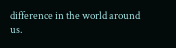difference in the world around us.